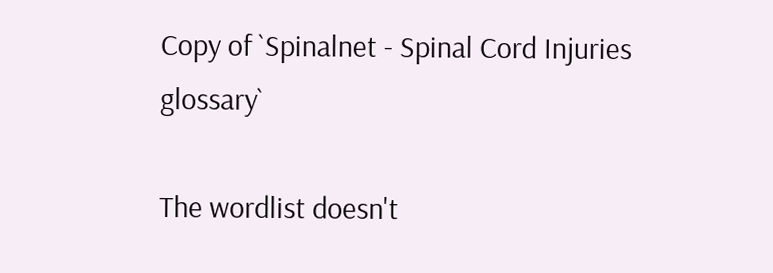Copy of `Spinalnet - Spinal Cord Injuries glossary`

The wordlist doesn't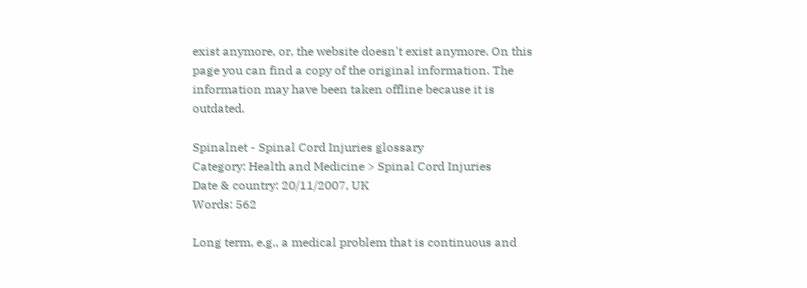exist anymore, or, the website doesn't exist anymore. On this page you can find a copy of the original information. The information may have been taken offline because it is outdated.

Spinalnet - Spinal Cord Injuries glossary
Category: Health and Medicine > Spinal Cord Injuries
Date & country: 20/11/2007, UK
Words: 562

Long term, e.g., a medical problem that is continuous and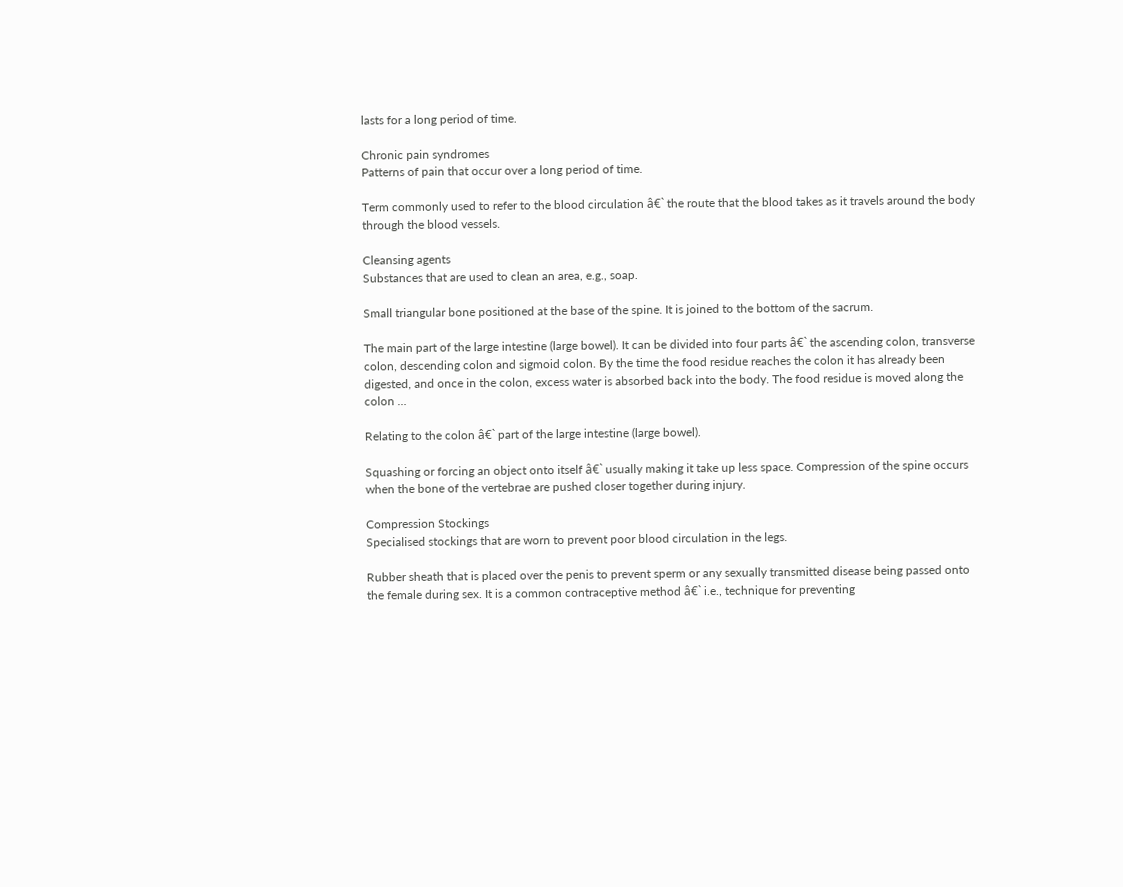lasts for a long period of time.

Chronic pain syndromes
Patterns of pain that occur over a long period of time.

Term commonly used to refer to the blood circulation â€` the route that the blood takes as it travels around the body through the blood vessels.

Cleansing agents
Substances that are used to clean an area, e.g., soap.

Small triangular bone positioned at the base of the spine. It is joined to the bottom of the sacrum.

The main part of the large intestine (large bowel). It can be divided into four parts â€` the ascending colon, transverse colon, descending colon and sigmoid colon. By the time the food residue reaches the colon it has already been digested, and once in the colon, excess water is absorbed back into the body. The food residue is moved along the colon …

Relating to the colon â€` part of the large intestine (large bowel).

Squashing or forcing an object onto itself â€` usually making it take up less space. Compression of the spine occurs when the bone of the vertebrae are pushed closer together during injury.

Compression Stockings
Specialised stockings that are worn to prevent poor blood circulation in the legs.

Rubber sheath that is placed over the penis to prevent sperm or any sexually transmitted disease being passed onto the female during sex. It is a common contraceptive method â€` i.e., technique for preventing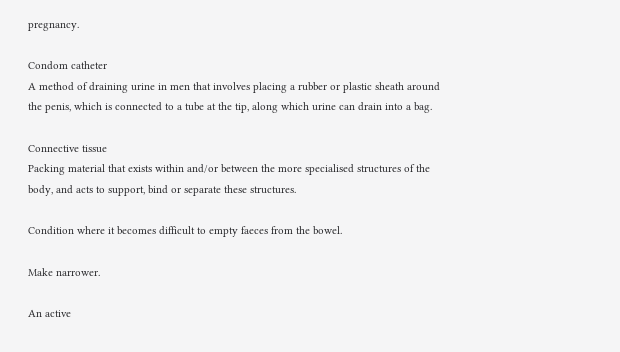pregnancy.

Condom catheter
A method of draining urine in men that involves placing a rubber or plastic sheath around the penis, which is connected to a tube at the tip, along which urine can drain into a bag.

Connective tissue
Packing material that exists within and/or between the more specialised structures of the body, and acts to support, bind or separate these structures.

Condition where it becomes difficult to empty faeces from the bowel.

Make narrower.

An active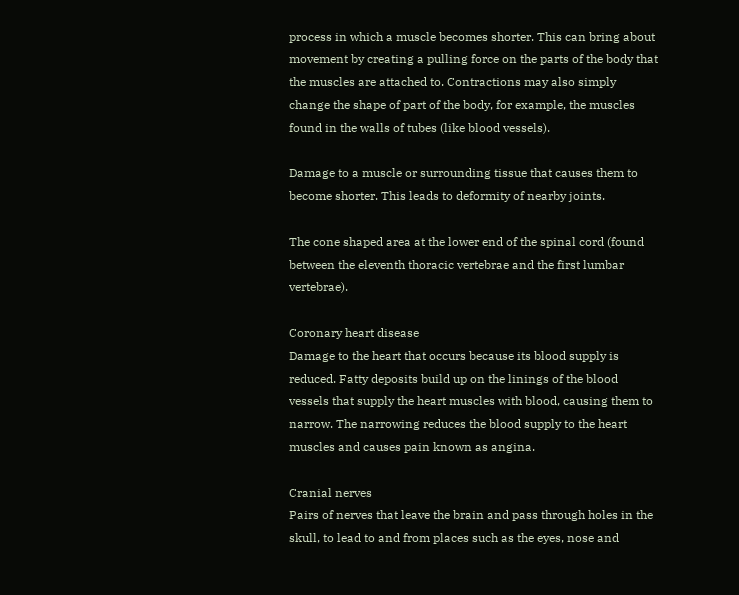process in which a muscle becomes shorter. This can bring about movement by creating a pulling force on the parts of the body that the muscles are attached to. Contractions may also simply change the shape of part of the body, for example, the muscles found in the walls of tubes (like blood vessels).

Damage to a muscle or surrounding tissue that causes them to become shorter. This leads to deformity of nearby joints.

The cone shaped area at the lower end of the spinal cord (found between the eleventh thoracic vertebrae and the first lumbar vertebrae).

Coronary heart disease
Damage to the heart that occurs because its blood supply is reduced. Fatty deposits build up on the linings of the blood vessels that supply the heart muscles with blood, causing them to narrow. The narrowing reduces the blood supply to the heart muscles and causes pain known as angina.

Cranial nerves
Pairs of nerves that leave the brain and pass through holes in the skull, to lead to and from places such as the eyes, nose and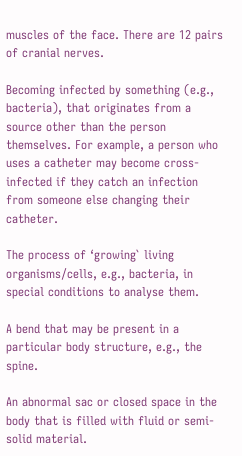muscles of the face. There are 12 pairs of cranial nerves.

Becoming infected by something (e.g., bacteria), that originates from a source other than the person themselves. For example, a person who uses a catheter may become cross-infected if they catch an infection from someone else changing their catheter.

The process of ‘growing` living organisms/cells, e.g., bacteria, in special conditions to analyse them.

A bend that may be present in a particular body structure, e.g., the spine.

An abnormal sac or closed space in the body that is filled with fluid or semi-solid material.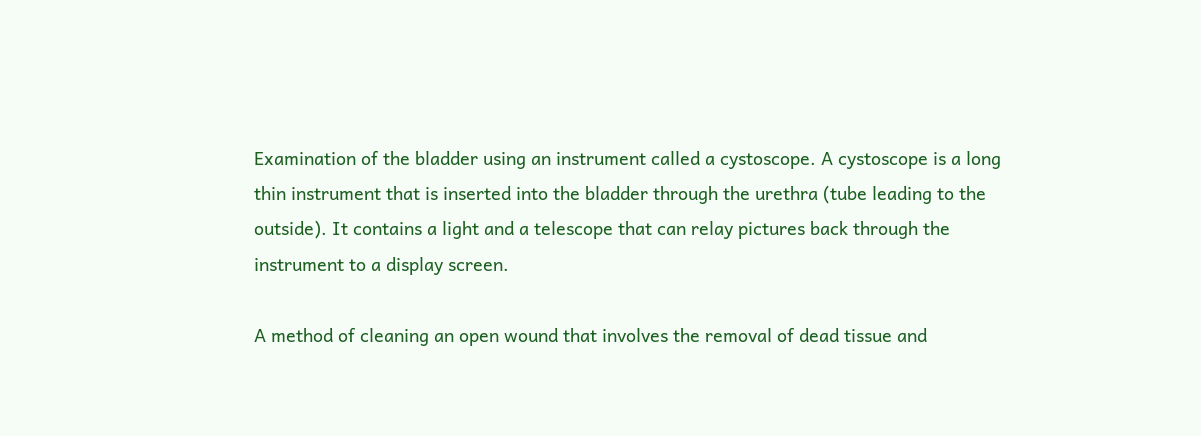Examination of the bladder using an instrument called a cystoscope. A cystoscope is a long thin instrument that is inserted into the bladder through the urethra (tube leading to the outside). It contains a light and a telescope that can relay pictures back through the instrument to a display screen.

A method of cleaning an open wound that involves the removal of dead tissue and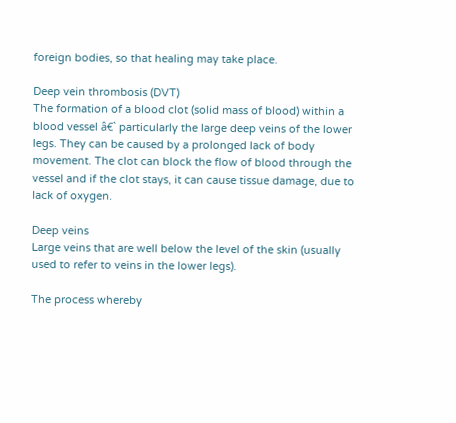foreign bodies, so that healing may take place.

Deep vein thrombosis (DVT)
The formation of a blood clot (solid mass of blood) within a blood vessel â€` particularly the large deep veins of the lower legs. They can be caused by a prolonged lack of body movement. The clot can block the flow of blood through the vessel and if the clot stays, it can cause tissue damage, due to lack of oxygen.

Deep veins
Large veins that are well below the level of the skin (usually used to refer to veins in the lower legs).

The process whereby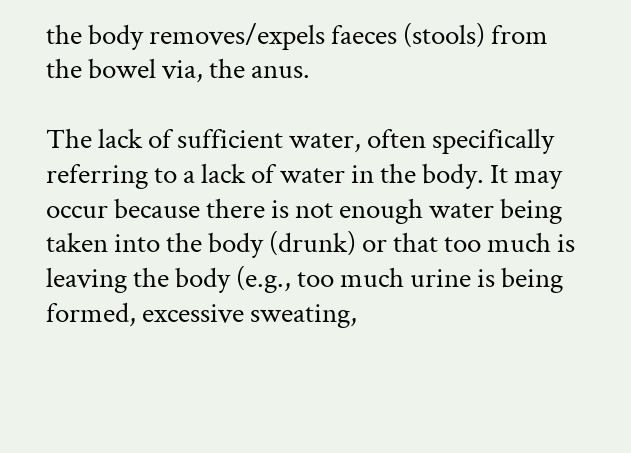the body removes/expels faeces (stools) from the bowel via, the anus.

The lack of sufficient water, often specifically referring to a lack of water in the body. It may occur because there is not enough water being taken into the body (drunk) or that too much is leaving the body (e.g., too much urine is being formed, excessive sweating,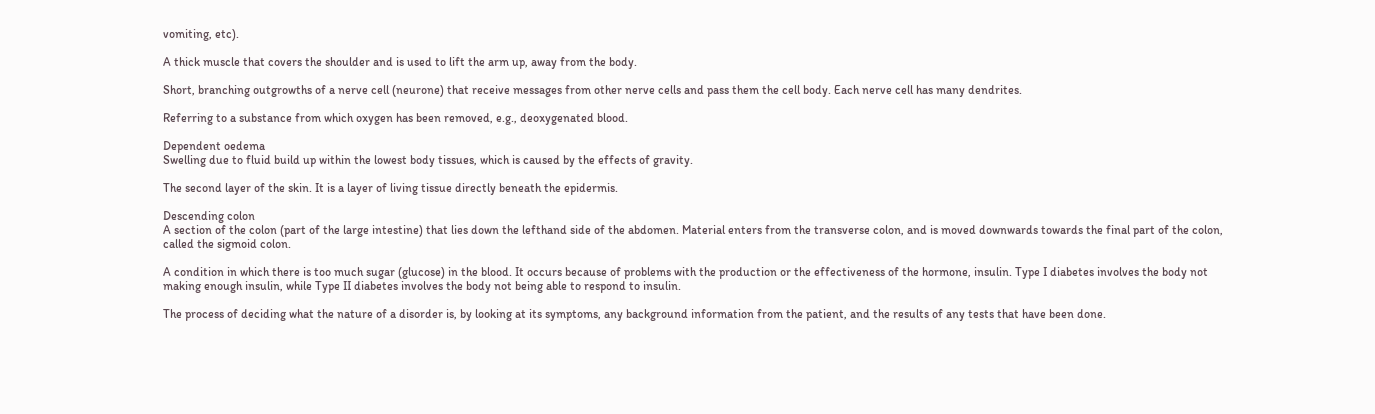vomiting, etc).

A thick muscle that covers the shoulder and is used to lift the arm up, away from the body.

Short, branching outgrowths of a nerve cell (neurone) that receive messages from other nerve cells and pass them the cell body. Each nerve cell has many dendrites.

Referring to a substance from which oxygen has been removed, e.g., deoxygenated blood.

Dependent oedema
Swelling due to fluid build up within the lowest body tissues, which is caused by the effects of gravity.

The second layer of the skin. It is a layer of living tissue directly beneath the epidermis.

Descending colon
A section of the colon (part of the large intestine) that lies down the lefthand side of the abdomen. Material enters from the transverse colon, and is moved downwards towards the final part of the colon, called the sigmoid colon.

A condition in which there is too much sugar (glucose) in the blood. It occurs because of problems with the production or the effectiveness of the hormone, insulin. Type I diabetes involves the body not making enough insulin, while Type II diabetes involves the body not being able to respond to insulin.

The process of deciding what the nature of a disorder is, by looking at its symptoms, any background information from the patient, and the results of any tests that have been done.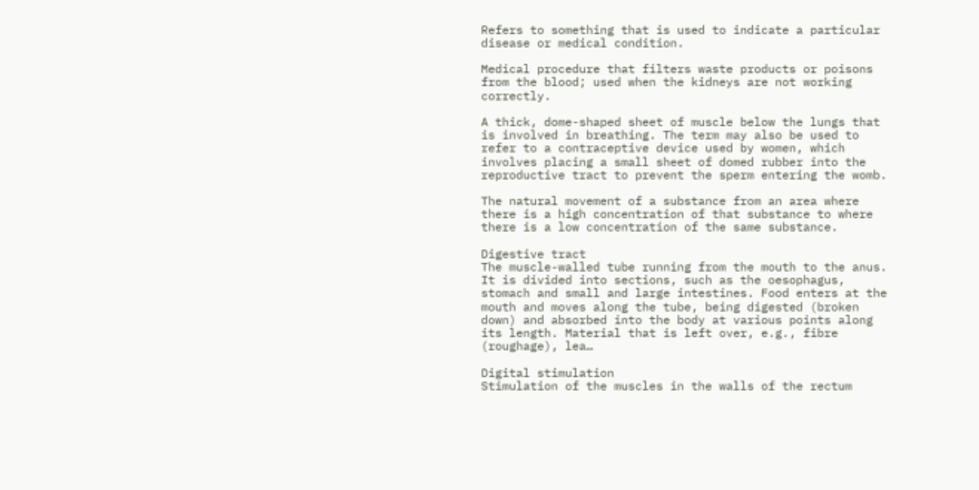Refers to something that is used to indicate a particular disease or medical condition.

Medical procedure that filters waste products or poisons from the blood; used when the kidneys are not working correctly.

A thick, dome-shaped sheet of muscle below the lungs that is involved in breathing. The term may also be used to refer to a contraceptive device used by women, which involves placing a small sheet of domed rubber into the reproductive tract to prevent the sperm entering the womb.

The natural movement of a substance from an area where there is a high concentration of that substance to where there is a low concentration of the same substance.

Digestive tract
The muscle-walled tube running from the mouth to the anus. It is divided into sections, such as the oesophagus, stomach and small and large intestines. Food enters at the mouth and moves along the tube, being digested (broken down) and absorbed into the body at various points along its length. Material that is left over, e.g., fibre (roughage), lea…

Digital stimulation
Stimulation of the muscles in the walls of the rectum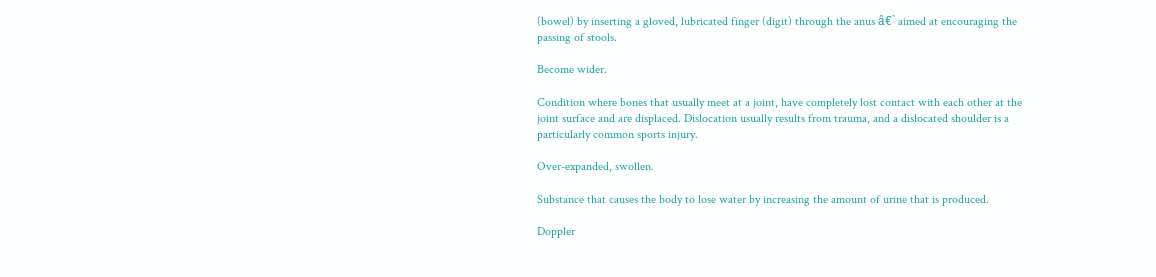(bowel) by inserting a gloved, lubricated finger (digit) through the anus â€` aimed at encouraging the passing of stools.

Become wider.

Condition where bones that usually meet at a joint, have completely lost contact with each other at the joint surface and are displaced. Dislocation usually results from trauma, and a dislocated shoulder is a particularly common sports injury.

Over-expanded, swollen.

Substance that causes the body to lose water by increasing the amount of urine that is produced.

Doppler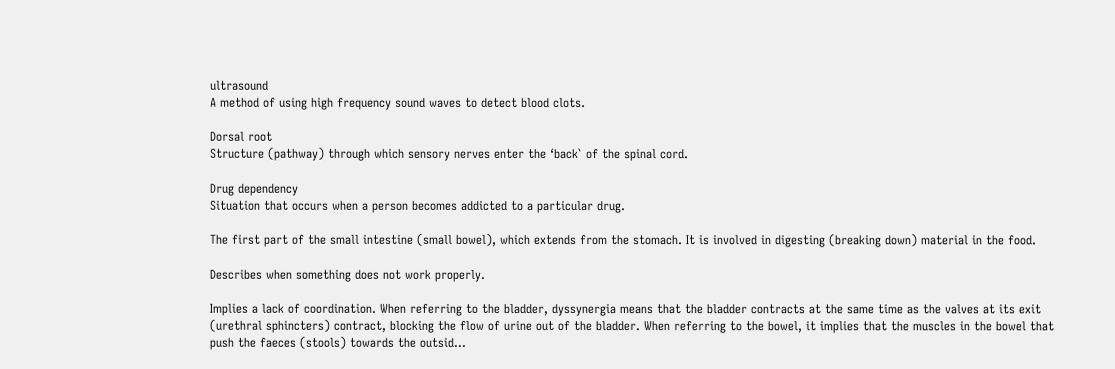ultrasound
A method of using high frequency sound waves to detect blood clots.

Dorsal root
Structure (pathway) through which sensory nerves enter the ‘back` of the spinal cord.

Drug dependency
Situation that occurs when a person becomes addicted to a particular drug.

The first part of the small intestine (small bowel), which extends from the stomach. It is involved in digesting (breaking down) material in the food.

Describes when something does not work properly.

Implies a lack of coordination. When referring to the bladder, dyssynergia means that the bladder contracts at the same time as the valves at its exit (urethral sphincters) contract, blocking the flow of urine out of the bladder. When referring to the bowel, it implies that the muscles in the bowel that push the faeces (stools) towards the outsid…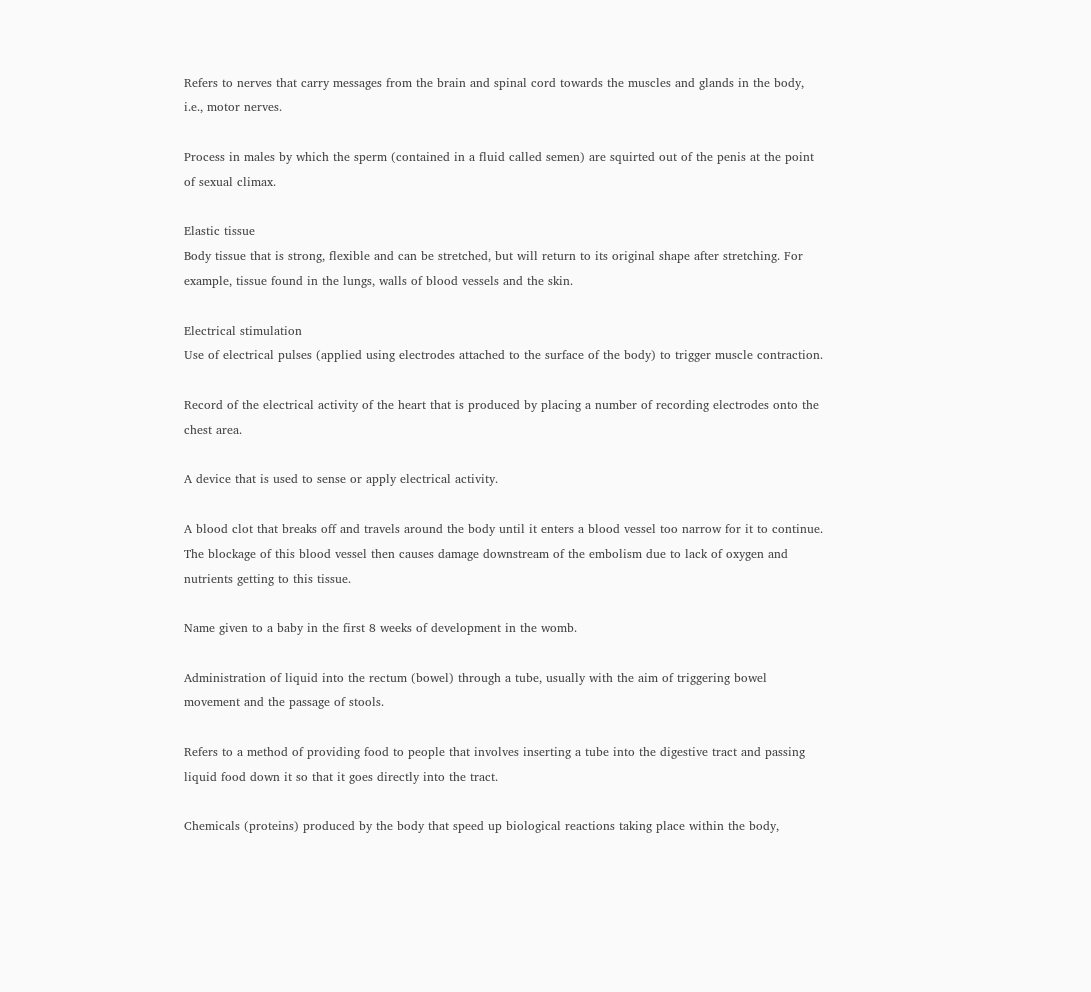Refers to nerves that carry messages from the brain and spinal cord towards the muscles and glands in the body, i.e., motor nerves.

Process in males by which the sperm (contained in a fluid called semen) are squirted out of the penis at the point of sexual climax.

Elastic tissue
Body tissue that is strong, flexible and can be stretched, but will return to its original shape after stretching. For example, tissue found in the lungs, walls of blood vessels and the skin.

Electrical stimulation
Use of electrical pulses (applied using electrodes attached to the surface of the body) to trigger muscle contraction.

Record of the electrical activity of the heart that is produced by placing a number of recording electrodes onto the chest area.

A device that is used to sense or apply electrical activity.

A blood clot that breaks off and travels around the body until it enters a blood vessel too narrow for it to continue. The blockage of this blood vessel then causes damage downstream of the embolism due to lack of oxygen and nutrients getting to this tissue.

Name given to a baby in the first 8 weeks of development in the womb.

Administration of liquid into the rectum (bowel) through a tube, usually with the aim of triggering bowel movement and the passage of stools.

Refers to a method of providing food to people that involves inserting a tube into the digestive tract and passing liquid food down it so that it goes directly into the tract.

Chemicals (proteins) produced by the body that speed up biological reactions taking place within the body,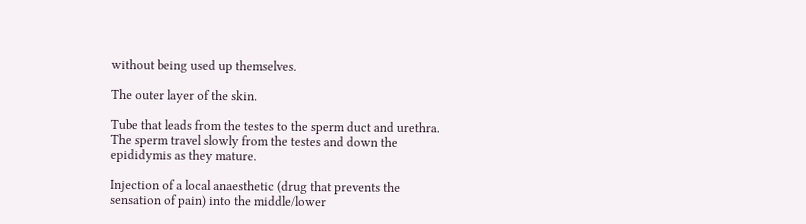without being used up themselves.

The outer layer of the skin.

Tube that leads from the testes to the sperm duct and urethra. The sperm travel slowly from the testes and down the epididymis as they mature.

Injection of a local anaesthetic (drug that prevents the sensation of pain) into the middle/lower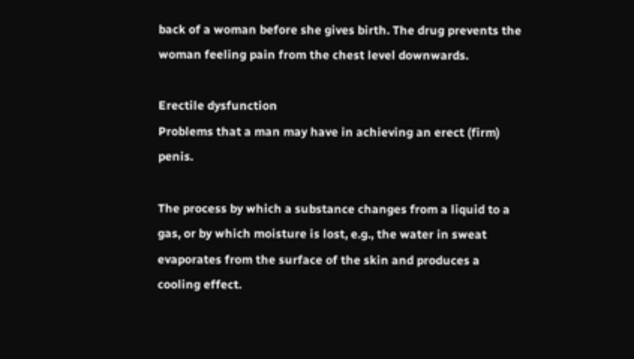back of a woman before she gives birth. The drug prevents the woman feeling pain from the chest level downwards.

Erectile dysfunction
Problems that a man may have in achieving an erect (firm) penis.

The process by which a substance changes from a liquid to a gas, or by which moisture is lost, e.g., the water in sweat evaporates from the surface of the skin and produces a cooling effect.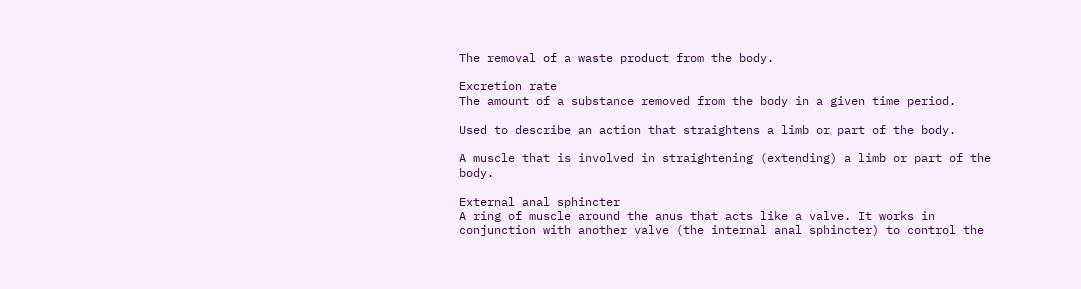The removal of a waste product from the body.

Excretion rate
The amount of a substance removed from the body in a given time period.

Used to describe an action that straightens a limb or part of the body.

A muscle that is involved in straightening (extending) a limb or part of the body.

External anal sphincter
A ring of muscle around the anus that acts like a valve. It works in conjunction with another valve (the internal anal sphincter) to control the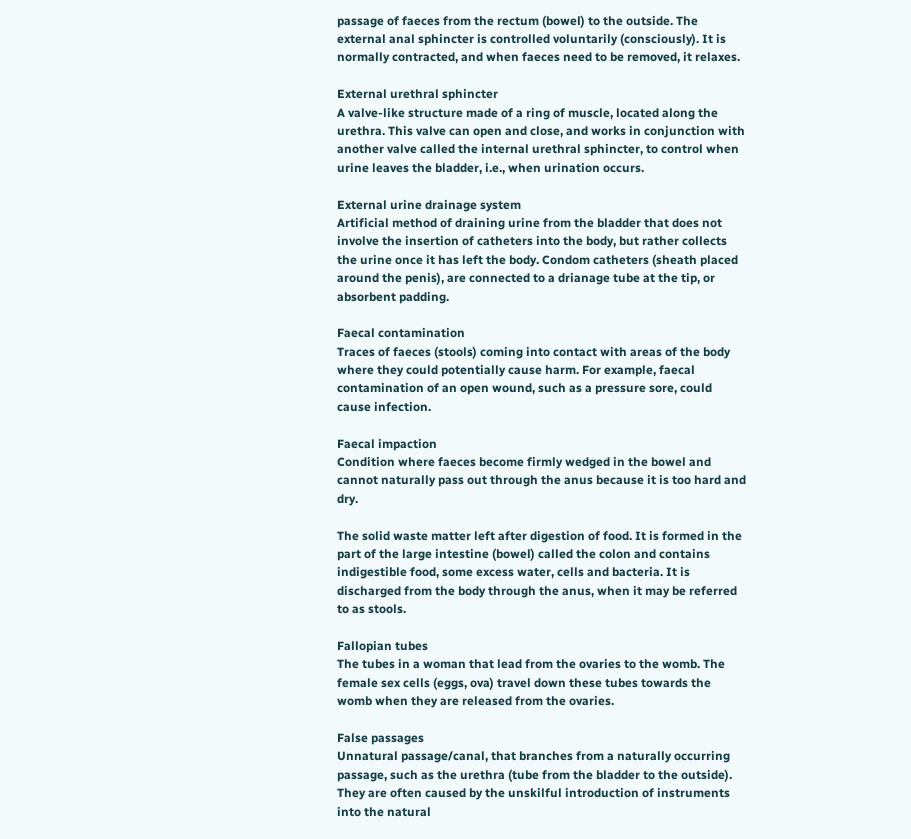passage of faeces from the rectum (bowel) to the outside. The external anal sphincter is controlled voluntarily (consciously). It is normally contracted, and when faeces need to be removed, it relaxes.

External urethral sphincter
A valve-like structure made of a ring of muscle, located along the urethra. This valve can open and close, and works in conjunction with another valve called the internal urethral sphincter, to control when urine leaves the bladder, i.e., when urination occurs.

External urine drainage system
Artificial method of draining urine from the bladder that does not involve the insertion of catheters into the body, but rather collects the urine once it has left the body. Condom catheters (sheath placed around the penis), are connected to a drianage tube at the tip, or absorbent padding.

Faecal contamination
Traces of faeces (stools) coming into contact with areas of the body where they could potentially cause harm. For example, faecal contamination of an open wound, such as a pressure sore, could cause infection.

Faecal impaction
Condition where faeces become firmly wedged in the bowel and cannot naturally pass out through the anus because it is too hard and dry.

The solid waste matter left after digestion of food. It is formed in the part of the large intestine (bowel) called the colon and contains indigestible food, some excess water, cells and bacteria. It is discharged from the body through the anus, when it may be referred to as stools.

Fallopian tubes
The tubes in a woman that lead from the ovaries to the womb. The female sex cells (eggs, ova) travel down these tubes towards the womb when they are released from the ovaries.

False passages
Unnatural passage/canal, that branches from a naturally occurring passage, such as the urethra (tube from the bladder to the outside). They are often caused by the unskilful introduction of instruments into the natural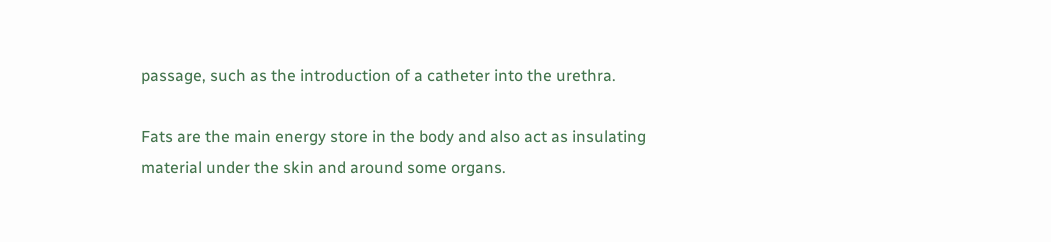passage, such as the introduction of a catheter into the urethra.

Fats are the main energy store in the body and also act as insulating material under the skin and around some organs.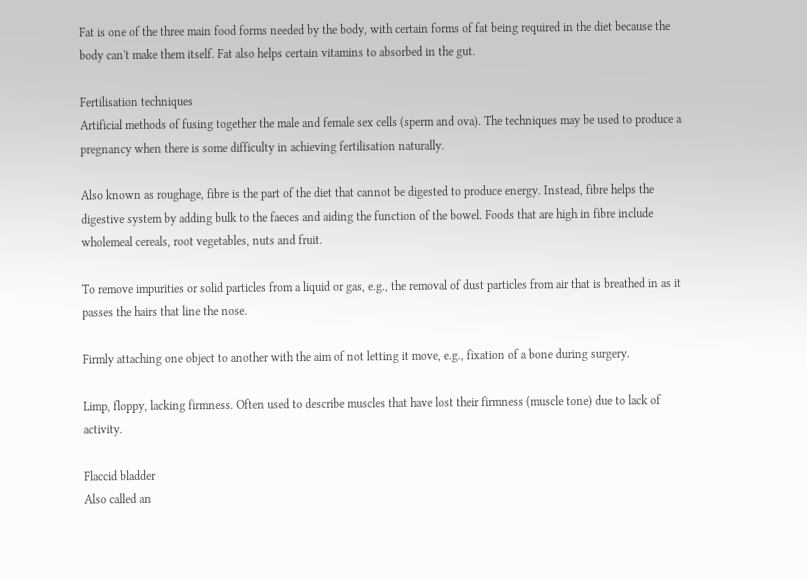Fat is one of the three main food forms needed by the body, with certain forms of fat being required in the diet because the body can't make them itself. Fat also helps certain vitamins to absorbed in the gut.

Fertilisation techniques
Artificial methods of fusing together the male and female sex cells (sperm and ova). The techniques may be used to produce a pregnancy when there is some difficulty in achieving fertilisation naturally.

Also known as roughage, fibre is the part of the diet that cannot be digested to produce energy. Instead, fibre helps the digestive system by adding bulk to the faeces and aiding the function of the bowel. Foods that are high in fibre include wholemeal cereals, root vegetables, nuts and fruit.

To remove impurities or solid particles from a liquid or gas, e.g., the removal of dust particles from air that is breathed in as it passes the hairs that line the nose.

Firmly attaching one object to another with the aim of not letting it move, e.g., fixation of a bone during surgery.

Limp, floppy, lacking firmness. Often used to describe muscles that have lost their firmness (muscle tone) due to lack of activity.

Flaccid bladder
Also called an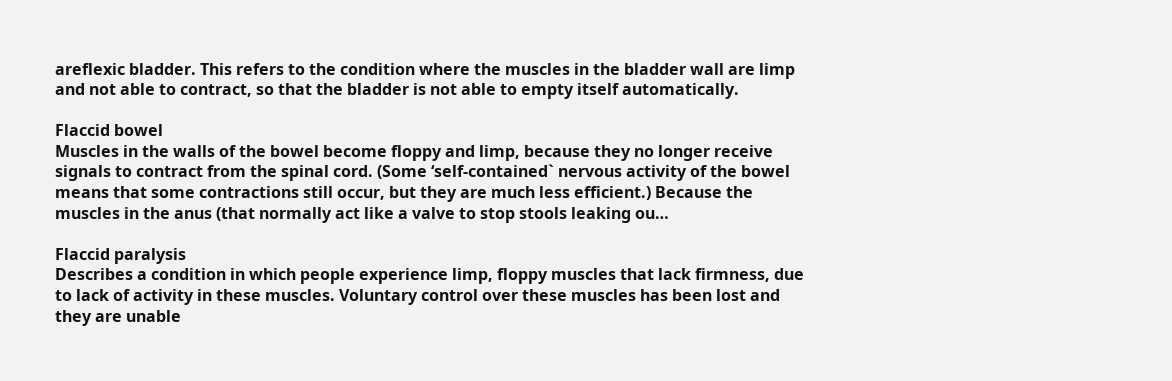areflexic bladder. This refers to the condition where the muscles in the bladder wall are limp and not able to contract, so that the bladder is not able to empty itself automatically.

Flaccid bowel
Muscles in the walls of the bowel become floppy and limp, because they no longer receive signals to contract from the spinal cord. (Some ‘self-contained` nervous activity of the bowel means that some contractions still occur, but they are much less efficient.) Because the muscles in the anus (that normally act like a valve to stop stools leaking ou…

Flaccid paralysis
Describes a condition in which people experience limp, floppy muscles that lack firmness, due to lack of activity in these muscles. Voluntary control over these muscles has been lost and they are unable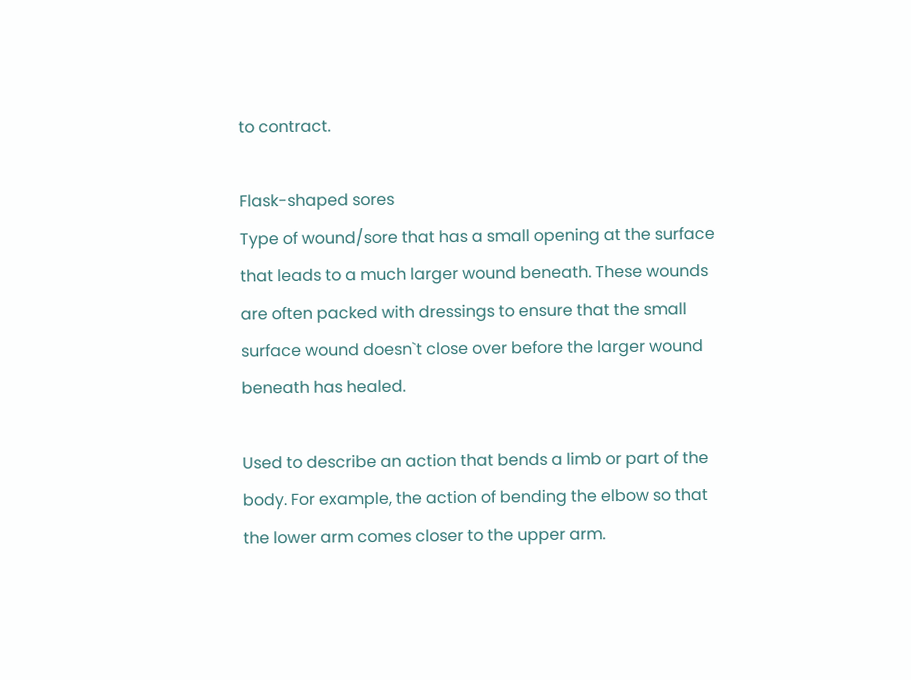to contract.

Flask-shaped sores
Type of wound/sore that has a small opening at the surface that leads to a much larger wound beneath. These wounds are often packed with dressings to ensure that the small surface wound doesn`t close over before the larger wound beneath has healed.

Used to describe an action that bends a limb or part of the body. For example, the action of bending the elbow so that the lower arm comes closer to the upper arm.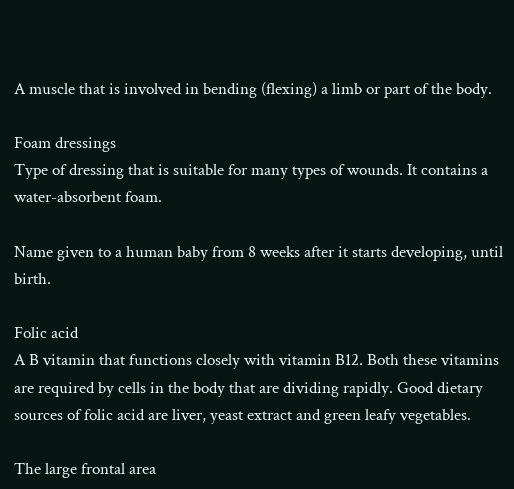A muscle that is involved in bending (flexing) a limb or part of the body.

Foam dressings
Type of dressing that is suitable for many types of wounds. It contains a water-absorbent foam.

Name given to a human baby from 8 weeks after it starts developing, until birth.

Folic acid
A B vitamin that functions closely with vitamin B12. Both these vitamins are required by cells in the body that are dividing rapidly. Good dietary sources of folic acid are liver, yeast extract and green leafy vegetables.

The large frontal area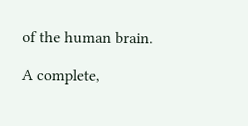of the human brain.

A complete,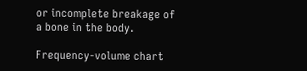or incomplete breakage of a bone in the body.

Frequency-volume chart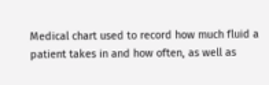Medical chart used to record how much fluid a patient takes in and how often, as well as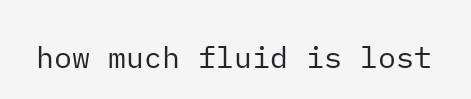how much fluid is lost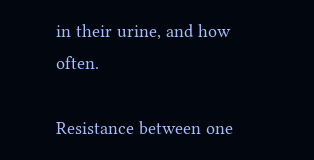in their urine, and how often.

Resistance between one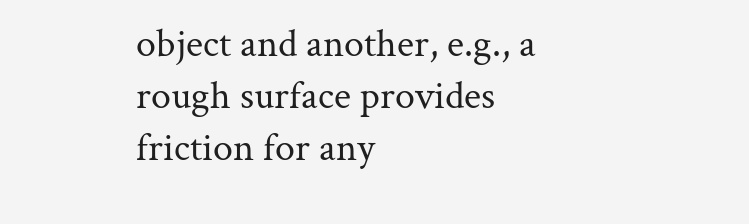object and another, e.g., a rough surface provides friction for any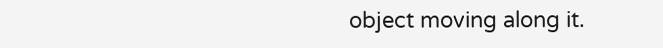object moving along it.